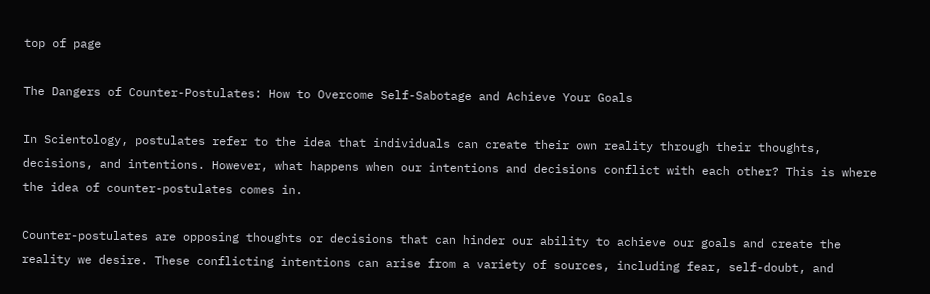top of page

The Dangers of Counter-Postulates: How to Overcome Self-Sabotage and Achieve Your Goals

In Scientology, postulates refer to the idea that individuals can create their own reality through their thoughts, decisions, and intentions. However, what happens when our intentions and decisions conflict with each other? This is where the idea of counter-postulates comes in.

Counter-postulates are opposing thoughts or decisions that can hinder our ability to achieve our goals and create the reality we desire. These conflicting intentions can arise from a variety of sources, including fear, self-doubt, and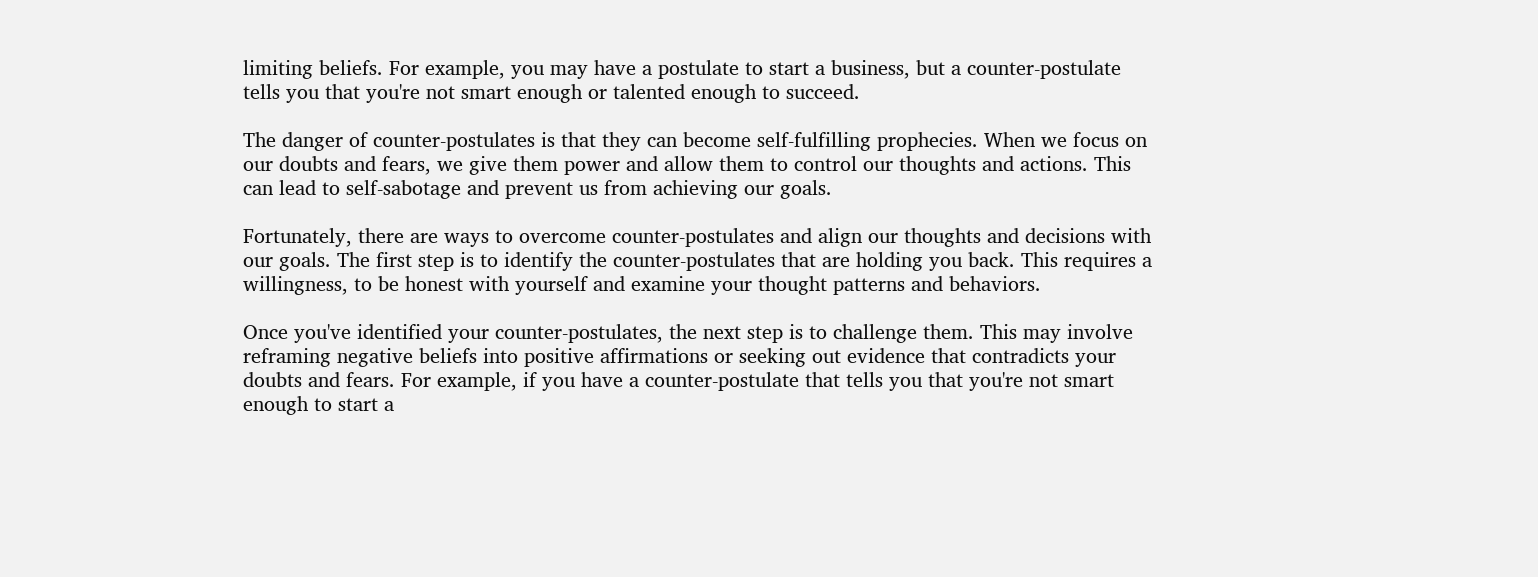limiting beliefs. For example, you may have a postulate to start a business, but a counter-postulate tells you that you're not smart enough or talented enough to succeed.

The danger of counter-postulates is that they can become self-fulfilling prophecies. When we focus on our doubts and fears, we give them power and allow them to control our thoughts and actions. This can lead to self-sabotage and prevent us from achieving our goals.

Fortunately, there are ways to overcome counter-postulates and align our thoughts and decisions with our goals. The first step is to identify the counter-postulates that are holding you back. This requires a willingness, to be honest with yourself and examine your thought patterns and behaviors.

Once you've identified your counter-postulates, the next step is to challenge them. This may involve reframing negative beliefs into positive affirmations or seeking out evidence that contradicts your doubts and fears. For example, if you have a counter-postulate that tells you that you're not smart enough to start a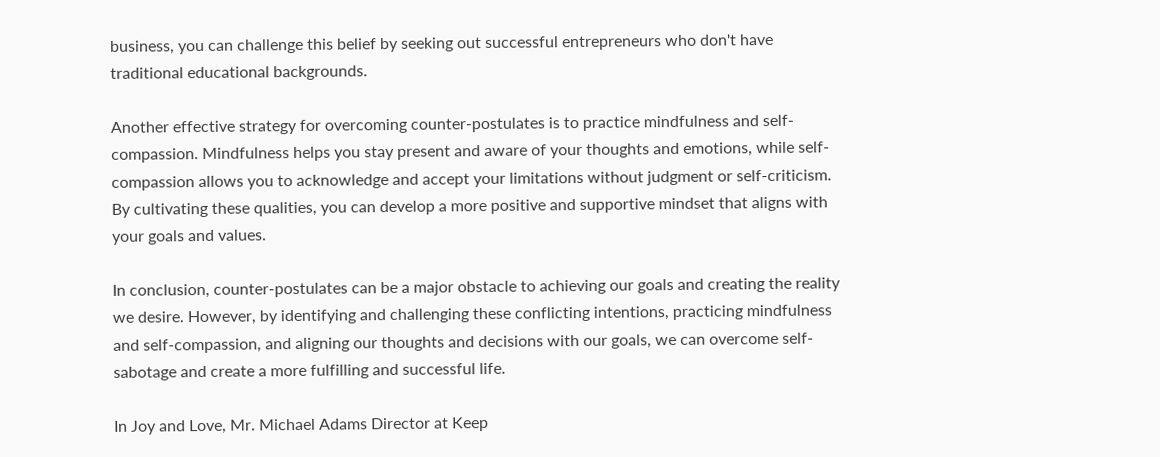business, you can challenge this belief by seeking out successful entrepreneurs who don't have traditional educational backgrounds.

Another effective strategy for overcoming counter-postulates is to practice mindfulness and self-compassion. Mindfulness helps you stay present and aware of your thoughts and emotions, while self-compassion allows you to acknowledge and accept your limitations without judgment or self-criticism. By cultivating these qualities, you can develop a more positive and supportive mindset that aligns with your goals and values.

In conclusion, counter-postulates can be a major obstacle to achieving our goals and creating the reality we desire. However, by identifying and challenging these conflicting intentions, practicing mindfulness and self-compassion, and aligning our thoughts and decisions with our goals, we can overcome self-sabotage and create a more fulfilling and successful life.

In Joy and Love, Mr. Michael Adams Director at Keep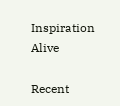Inspiration Alive

Recent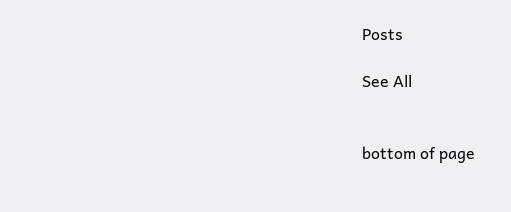Posts

See All


bottom of page